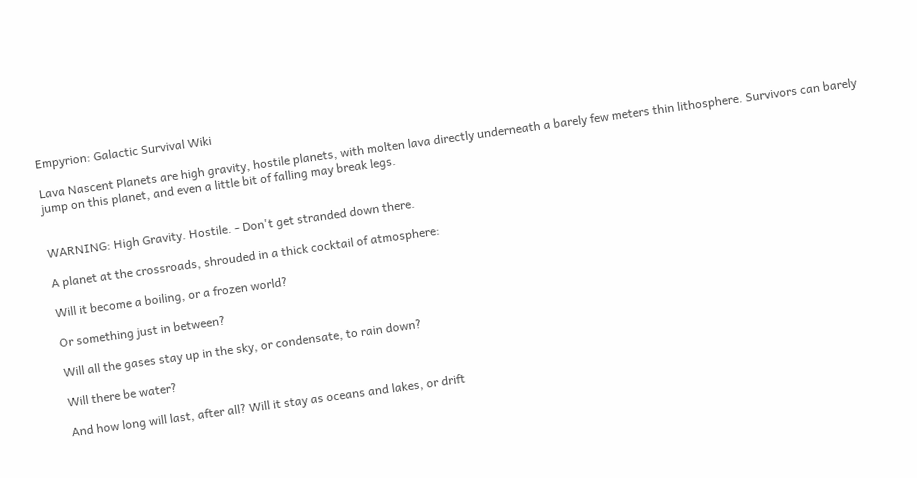Empyrion: Galactic Survival Wiki

Lava Nascent Planets are high gravity, hostile planets, with molten lava directly underneath a barely few meters thin lithosphere. Survivors can barely jump on this planet, and even a little bit of falling may break legs.


WARNING: High Gravity. Hostile. - Don't get stranded down there.

A planet at the crossroads, shrouded in a thick cocktail of atmosphere:

Will it become a boiling, or a frozen world?

Or something just in between?

Will all the gases stay up in the sky, or condensate, to rain down?

Will there be water?

And how long will last, after all? Will it stay as oceans and lakes, or drift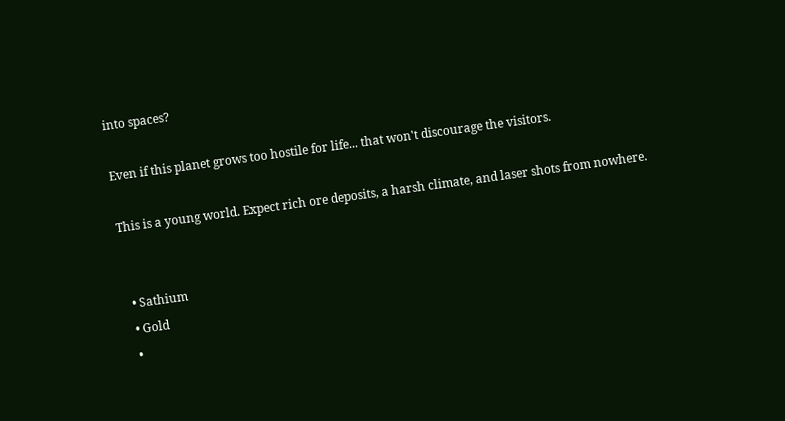into spaces?

Even if this planet grows too hostile for life... that won't discourage the visitors.

This is a young world. Expect rich ore deposits, a harsh climate, and laser shots from nowhere.


  • Sathium
  • Gold
  •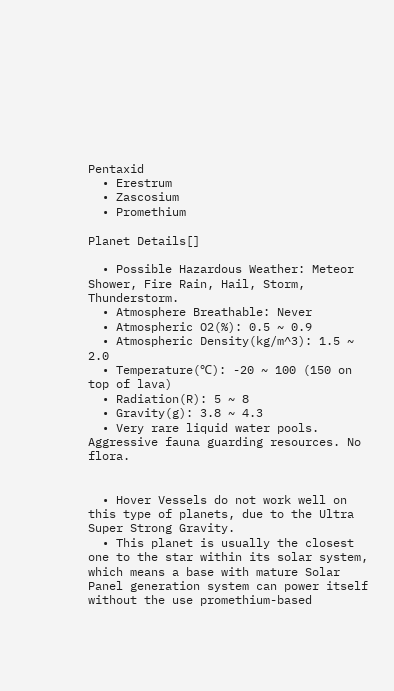Pentaxid
  • Erestrum
  • Zascosium
  • Promethium

Planet Details[]

  • Possible Hazardous Weather: Meteor Shower, Fire Rain, Hail, Storm, Thunderstorm.
  • Atmosphere Breathable: Never
  • Atmospheric O2(%): 0.5 ~ 0.9
  • Atmospheric Density(kg/m^3): 1.5 ~ 2.0
  • Temperature(℃): -20 ~ 100 (150 on top of lava)
  • Radiation(R): 5 ~ 8
  • Gravity(g): 3.8 ~ 4.3
  • Very rare liquid water pools. Aggressive fauna guarding resources. No flora.


  • Hover Vessels do not work well on this type of planets, due to the Ultra Super Strong Gravity.
  • This planet is usually the closest one to the star within its solar system, which means a base with mature Solar Panel generation system can power itself without the use promethium-based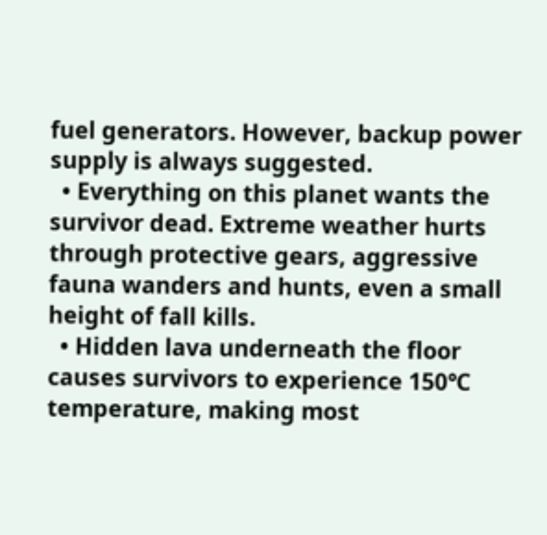fuel generators. However, backup power supply is always suggested.
  • Everything on this planet wants the survivor dead. Extreme weather hurts through protective gears, aggressive fauna wanders and hunts, even a small height of fall kills.
  • Hidden lava underneath the floor causes survivors to experience 150℃ temperature, making most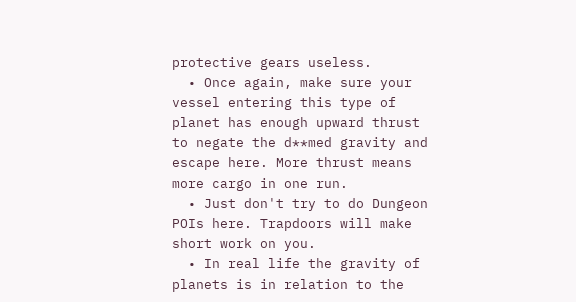protective gears useless.
  • Once again, make sure your vessel entering this type of planet has enough upward thrust to negate the d**med gravity and escape here. More thrust means more cargo in one run.
  • Just don't try to do Dungeon POIs here. Trapdoors will make short work on you.
  • In real life the gravity of planets is in relation to the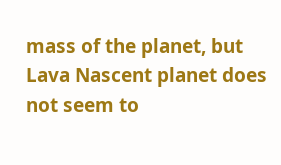mass of the planet, but Lava Nascent planet does not seem to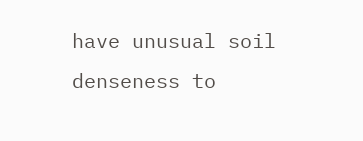have unusual soil denseness to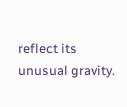reflect its unusual gravity.